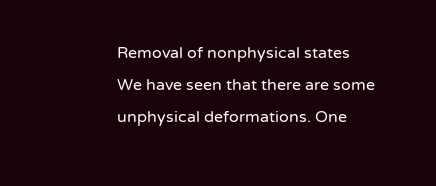Removal of nonphysical states
We have seen that there are some unphysical deformations. One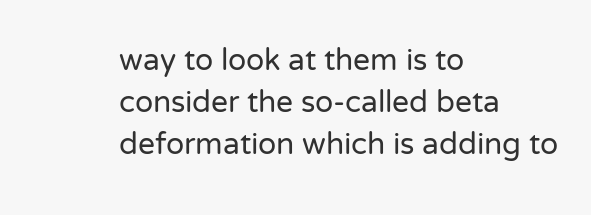way to look at them is to consider the so-called beta deformation which is adding to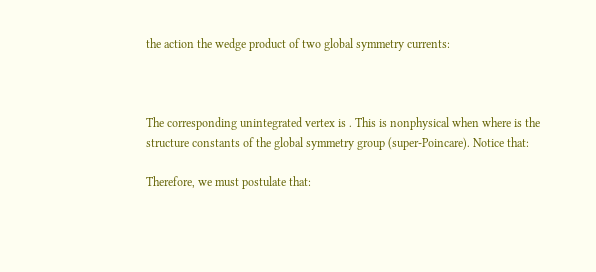the action the wedge product of two global symmetry currents:



The corresponding unintegrated vertex is . This is nonphysical when where is the structure constants of the global symmetry group (super-Poincare). Notice that:

Therefore, we must postulate that: